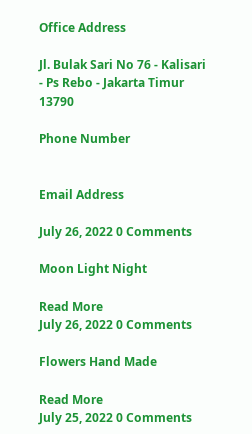Office Address

Jl. Bulak Sari No 76 - Kalisari - Ps Rebo - Jakarta Timur 13790

Phone Number


Email Address

July 26, 2022 0 Comments

Moon Light Night

Read More
July 26, 2022 0 Comments

Flowers Hand Made

Read More
July 25, 2022 0 Comments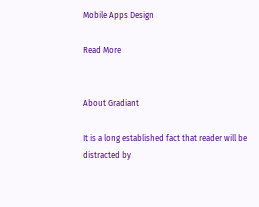Mobile Apps Design

Read More


About Gradiant

It is a long established fact that reader will be distracted by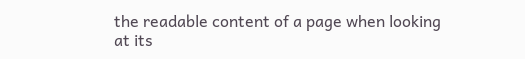the readable content of a page when looking at its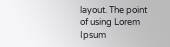layout. The point of using Lorem Ipsum